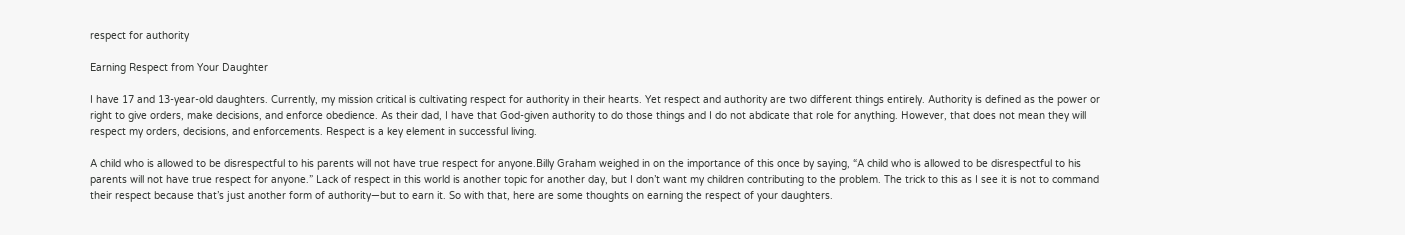respect for authority

Earning Respect from Your Daughter

I have 17 and 13-year-old daughters. Currently, my mission critical is cultivating respect for authority in their hearts. Yet respect and authority are two different things entirely. Authority is defined as the power or right to give orders, make decisions, and enforce obedience. As their dad, I have that God-given authority to do those things and I do not abdicate that role for anything. However, that does not mean they will respect my orders, decisions, and enforcements. Respect is a key element in successful living.

A child who is allowed to be disrespectful to his parents will not have true respect for anyone.Billy Graham weighed in on the importance of this once by saying, “A child who is allowed to be disrespectful to his parents will not have true respect for anyone.” Lack of respect in this world is another topic for another day, but I don’t want my children contributing to the problem. The trick to this as I see it is not to command their respect because that’s just another form of authority—but to earn it. So with that, here are some thoughts on earning the respect of your daughters.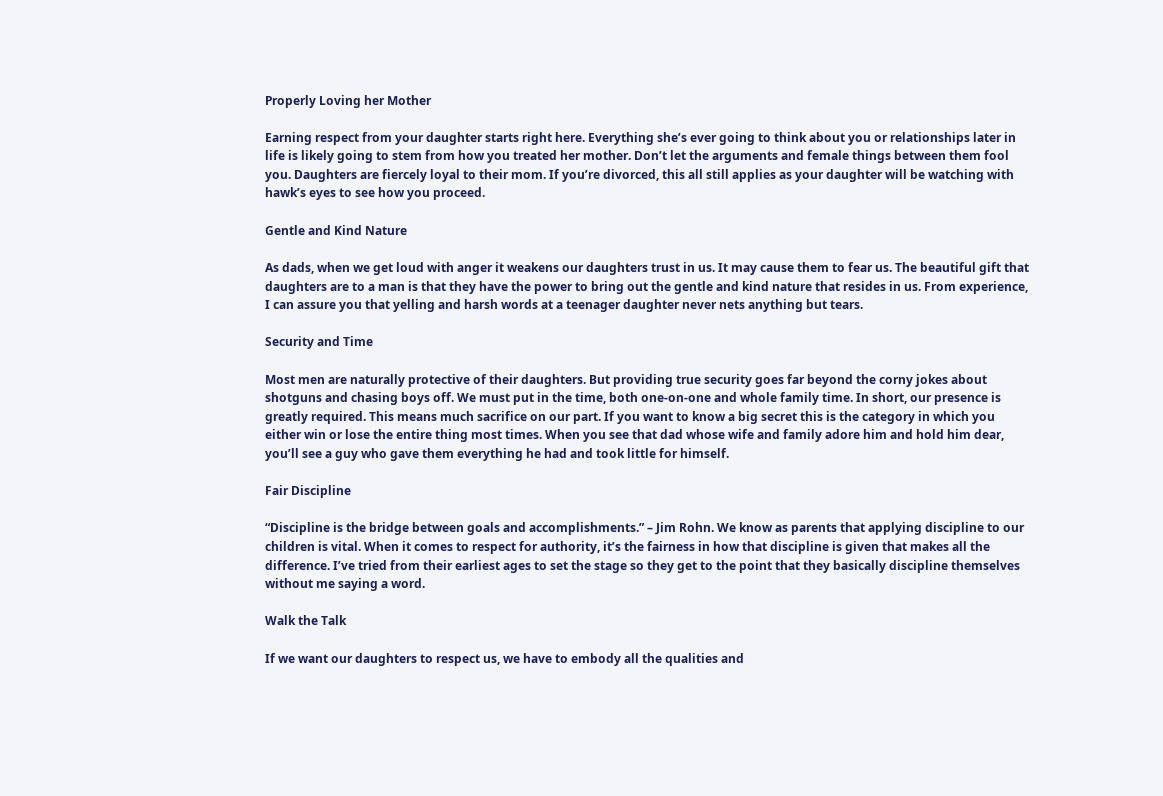Properly Loving her Mother

Earning respect from your daughter starts right here. Everything she’s ever going to think about you or relationships later in life is likely going to stem from how you treated her mother. Don’t let the arguments and female things between them fool you. Daughters are fiercely loyal to their mom. If you’re divorced, this all still applies as your daughter will be watching with hawk’s eyes to see how you proceed.

Gentle and Kind Nature

As dads, when we get loud with anger it weakens our daughters trust in us. It may cause them to fear us. The beautiful gift that daughters are to a man is that they have the power to bring out the gentle and kind nature that resides in us. From experience, I can assure you that yelling and harsh words at a teenager daughter never nets anything but tears.

Security and Time

Most men are naturally protective of their daughters. But providing true security goes far beyond the corny jokes about shotguns and chasing boys off. We must put in the time, both one-on-one and whole family time. In short, our presence is greatly required. This means much sacrifice on our part. If you want to know a big secret this is the category in which you either win or lose the entire thing most times. When you see that dad whose wife and family adore him and hold him dear, you’ll see a guy who gave them everything he had and took little for himself.

Fair Discipline

“Discipline is the bridge between goals and accomplishments.” – Jim Rohn. We know as parents that applying discipline to our children is vital. When it comes to respect for authority, it’s the fairness in how that discipline is given that makes all the difference. I’ve tried from their earliest ages to set the stage so they get to the point that they basically discipline themselves without me saying a word.

Walk the Talk

If we want our daughters to respect us, we have to embody all the qualities and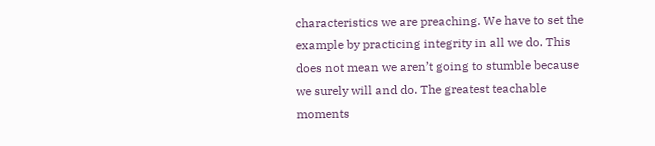characteristics we are preaching. We have to set the example by practicing integrity in all we do. This does not mean we aren’t going to stumble because we surely will and do. The greatest teachable moments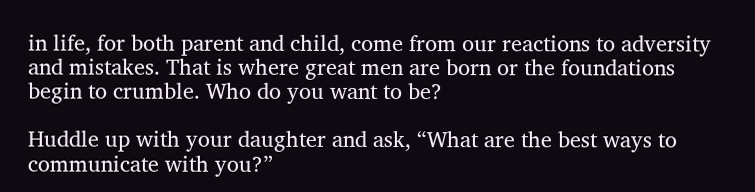in life, for both parent and child, come from our reactions to adversity and mistakes. That is where great men are born or the foundations begin to crumble. Who do you want to be?

Huddle up with your daughter and ask, “What are the best ways to communicate with you?”